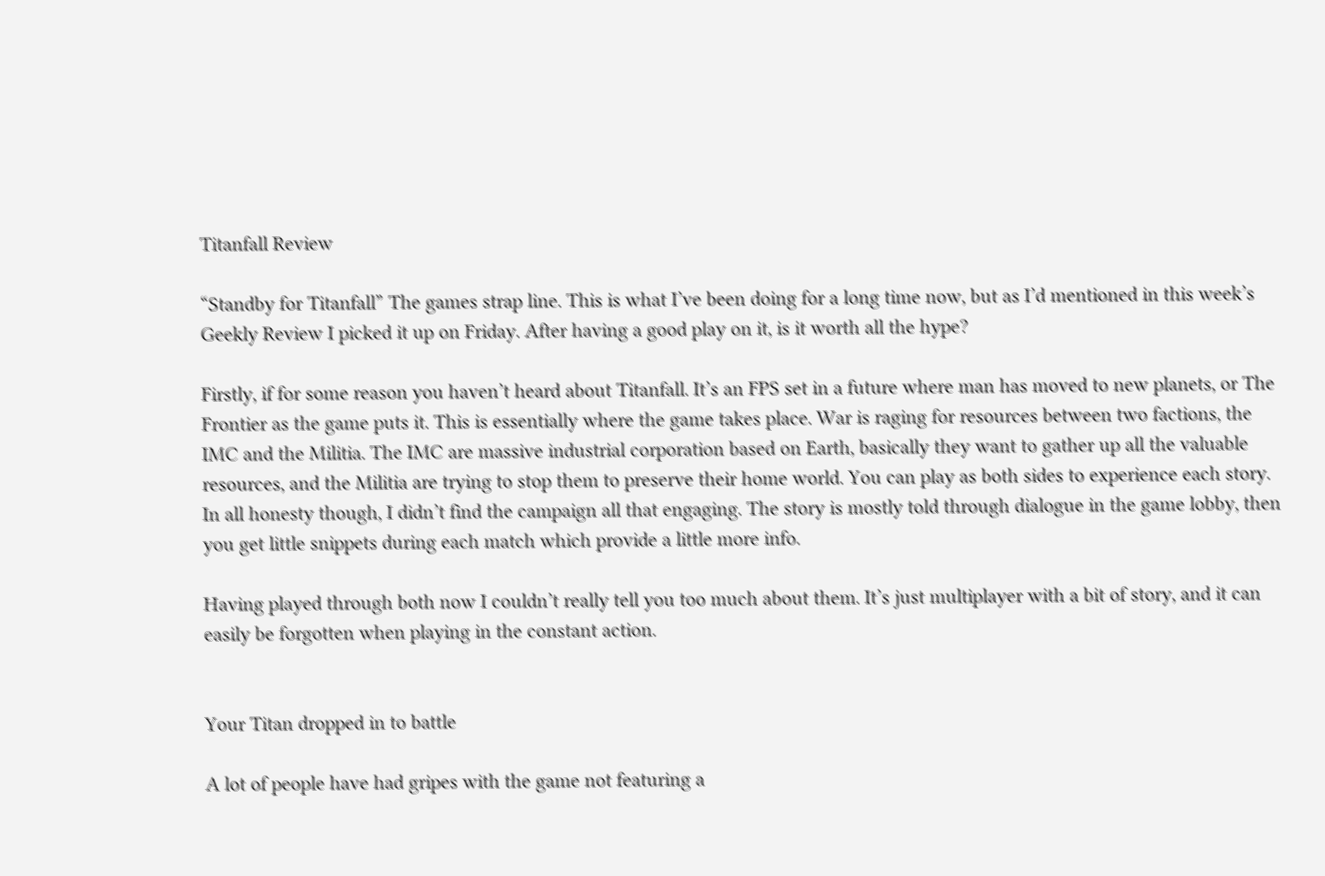Titanfall Review

“Standby for Titanfall” The games strap line. This is what I’ve been doing for a long time now, but as I’d mentioned in this week’s Geekly Review I picked it up on Friday. After having a good play on it, is it worth all the hype?

Firstly, if for some reason you haven’t heard about Titanfall. It’s an FPS set in a future where man has moved to new planets, or The Frontier as the game puts it. This is essentially where the game takes place. War is raging for resources between two factions, the IMC and the Militia. The IMC are massive industrial corporation based on Earth, basically they want to gather up all the valuable resources, and the Militia are trying to stop them to preserve their home world. You can play as both sides to experience each story. In all honesty though, I didn’t find the campaign all that engaging. The story is mostly told through dialogue in the game lobby, then you get little snippets during each match which provide a little more info.

Having played through both now I couldn’t really tell you too much about them. It’s just multiplayer with a bit of story, and it can easily be forgotten when playing in the constant action.


Your Titan dropped in to battle

A lot of people have had gripes with the game not featuring a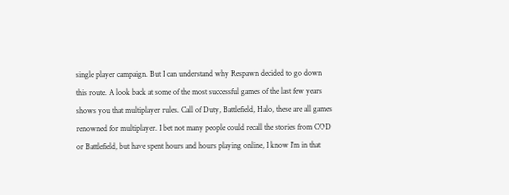single player campaign. But I can understand why Respawn decided to go down this route. A look back at some of the most successful games of the last few years shows you that multiplayer rules. Call of Duty, Battlefield, Halo, these are all games renowned for multiplayer. I bet not many people could recall the stories from COD or Battlefield, but have spent hours and hours playing online, I know I’m in that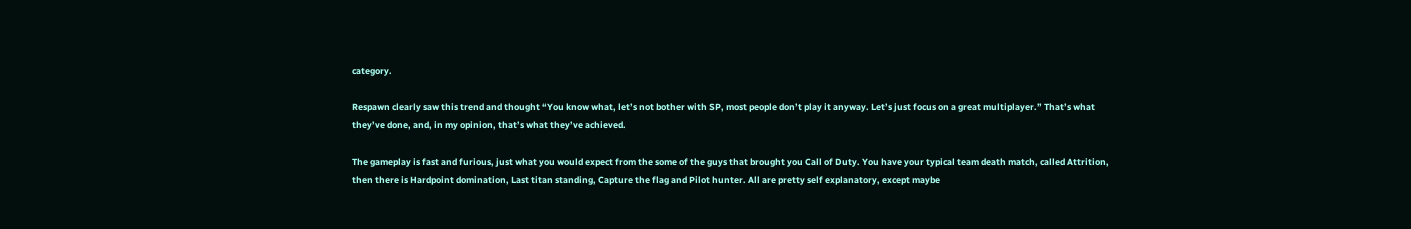category.

Respawn clearly saw this trend and thought “You know what, let’s not bother with SP, most people don’t play it anyway. Let’s just focus on a great multiplayer.” That’s what they’ve done, and, in my opinion, that’s what they’ve achieved.

The gameplay is fast and furious, just what you would expect from the some of the guys that brought you Call of Duty. You have your typical team death match, called Attrition, then there is Hardpoint domination, Last titan standing, Capture the flag and Pilot hunter. All are pretty self explanatory, except maybe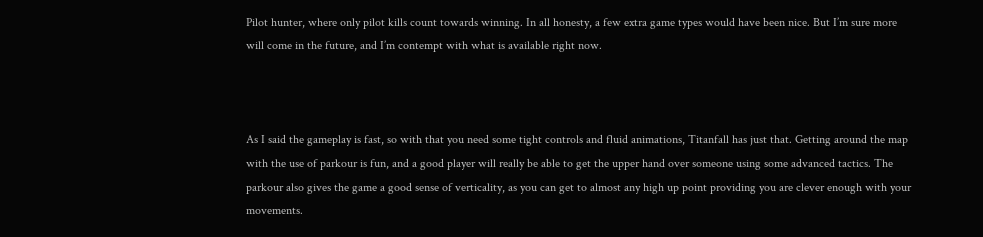Pilot hunter, where only pilot kills count towards winning. In all honesty, a few extra game types would have been nice. But I’m sure more will come in the future, and I’m contempt with what is available right now.



As I said the gameplay is fast, so with that you need some tight controls and fluid animations, Titanfall has just that. Getting around the map with the use of parkour is fun, and a good player will really be able to get the upper hand over someone using some advanced tactics. The parkour also gives the game a good sense of verticality, as you can get to almost any high up point providing you are clever enough with your movements.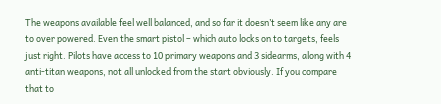The weapons available feel well balanced, and so far it doesn’t seem like any are to over powered. Even the smart pistol – which auto locks on to targets, feels just right. Pilots have access to 10 primary weapons and 3 sidearms, along with 4 anti-titan weapons, not all unlocked from the start obviously. If you compare that to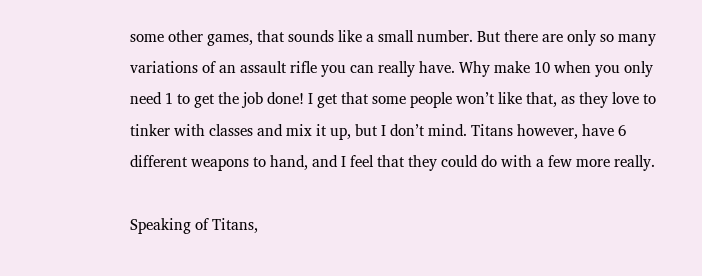some other games, that sounds like a small number. But there are only so many variations of an assault rifle you can really have. Why make 10 when you only need 1 to get the job done! I get that some people won’t like that, as they love to tinker with classes and mix it up, but I don’t mind. Titans however, have 6 different weapons to hand, and I feel that they could do with a few more really.

Speaking of Titans,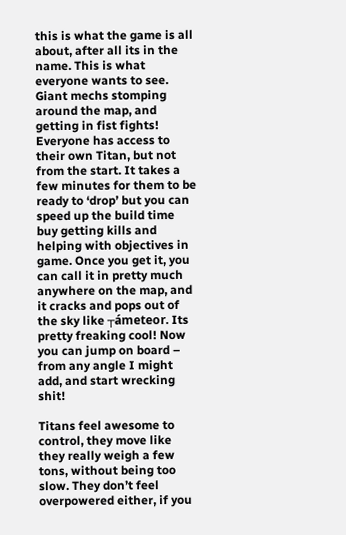this is what the game is all about, after all its in the name. This is what everyone wants to see. Giant mechs stomping around the map, and getting in fist fights! Everyone has access to their own Titan, but not from the start. It takes a few minutes for them to be ready to ‘drop’ but you can speed up the build time buy getting kills and helping with objectives in game. Once you get it, you can call it in pretty much anywhere on the map, and it cracks and pops out of the sky like ┬ámeteor. Its pretty freaking cool! Now you can jump on board – from any angle I might add, and start wrecking shit!

Titans feel awesome to control, they move like they really weigh a few tons, without being too slow. They don’t feel overpowered either, if you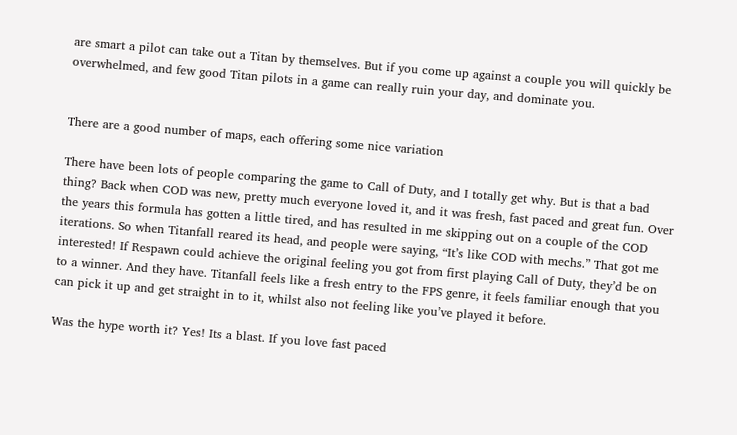are smart a pilot can take out a Titan by themselves. But if you come up against a couple you will quickly be overwhelmed, and few good Titan pilots in a game can really ruin your day, and dominate you.


There are a good number of maps, each offering some nice variation

There have been lots of people comparing the game to Call of Duty, and I totally get why. But is that a bad thing? Back when COD was new, pretty much everyone loved it, and it was fresh, fast paced and great fun. Over the years this formula has gotten a little tired, and has resulted in me skipping out on a couple of the COD iterations. So when Titanfall reared its head, and people were saying, “It’s like COD with mechs.” That got me interested! If Respawn could achieve the original feeling you got from first playing Call of Duty, they’d be on to a winner. And they have. Titanfall feels like a fresh entry to the FPS genre, it feels familiar enough that you can pick it up and get straight in to it, whilst also not feeling like you’ve played it before.

Was the hype worth it? Yes! Its a blast. If you love fast paced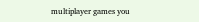multiplayer games you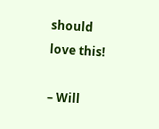should love this!

– Will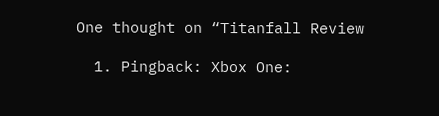One thought on “Titanfall Review

  1. Pingback: Xbox One: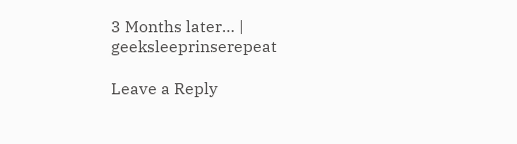3 Months later… | geeksleeprinserepeat

Leave a Reply